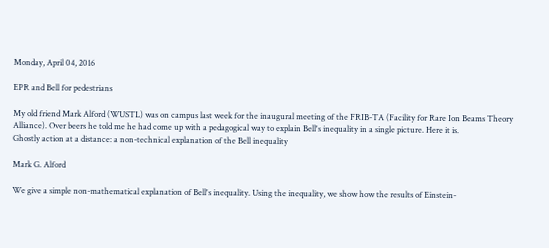Monday, April 04, 2016

EPR and Bell for pedestrians

My old friend Mark Alford (WUSTL) was on campus last week for the inaugural meeting of the FRIB-TA (Facility for Rare Ion Beams Theory Alliance). Over beers he told me he had come up with a pedagogical way to explain Bell's inequality in a single picture. Here it is.
Ghostly action at a distance: a non-technical explanation of the Bell inequality

Mark G. Alford

We give a simple non-mathematical explanation of Bell's inequality. Using the inequality, we show how the results of Einstein-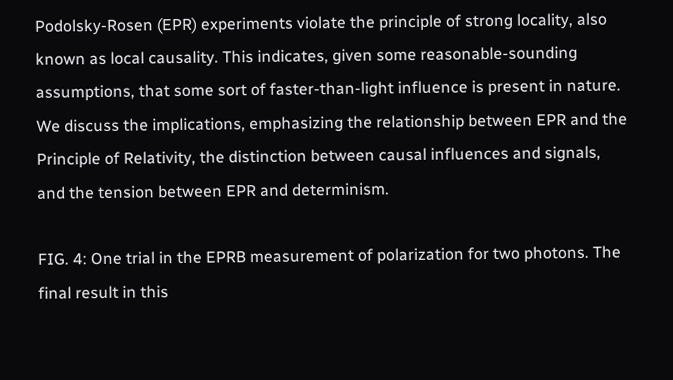Podolsky-Rosen (EPR) experiments violate the principle of strong locality, also known as local causality. This indicates, given some reasonable-sounding assumptions, that some sort of faster-than-light influence is present in nature. We discuss the implications, emphasizing the relationship between EPR and the Principle of Relativity, the distinction between causal influences and signals, and the tension between EPR and determinism.

FIG. 4: One trial in the EPRB measurement of polarization for two photons. The final result in this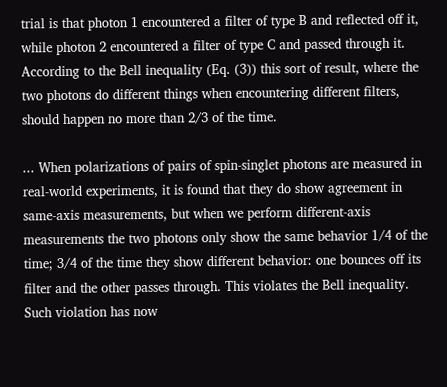trial is that photon 1 encountered a filter of type B and reflected off it, while photon 2 encountered a filter of type C and passed through it. According to the Bell inequality (Eq. (3)) this sort of result, where the two photons do different things when encountering different filters, should happen no more than 2/3 of the time.

... When polarizations of pairs of spin-singlet photons are measured in real-world experiments, it is found that they do show agreement in same-axis measurements, but when we perform different-axis measurements the two photons only show the same behavior 1/4 of the time; 3/4 of the time they show different behavior: one bounces off its filter and the other passes through. This violates the Bell inequality. Such violation has now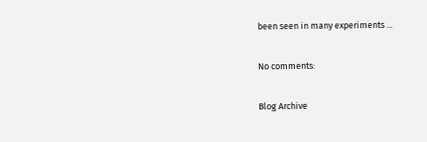been seen in many experiments ...

No comments:

Blog Archive